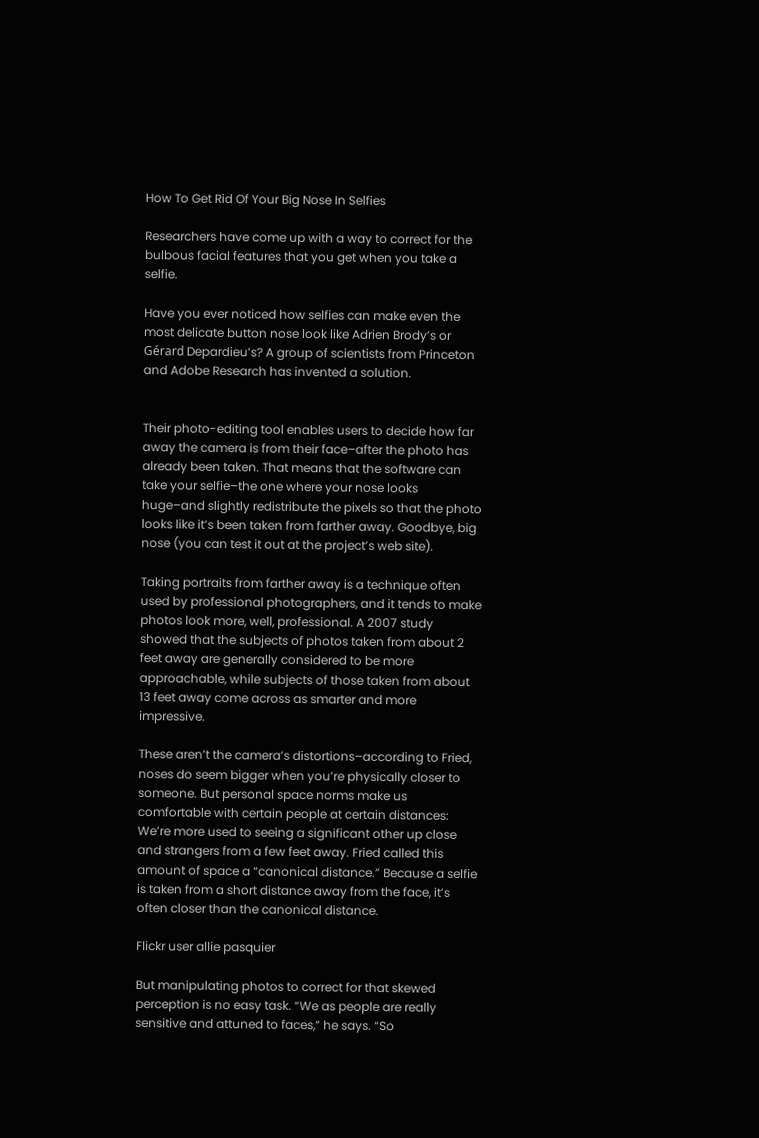How To Get Rid Of Your Big Nose In Selfies

Researchers have come up with a way to correct for the bulbous facial features that you get when you take a selfie.

Have you ever noticed how selfies can make even the most delicate button nose look like Adrien Brody’s or Gérard Depardieu’s? A group of scientists from Princeton and Adobe Research has invented a solution.


Their photo-editing tool enables users to decide how far away the camera is from their face–after the photo has already been taken. That means that the software can take your selfie–the one where your nose looks huge–and slightly redistribute the pixels so that the photo looks like it’s been taken from farther away. Goodbye, big nose (you can test it out at the project’s web site).

Taking portraits from farther away is a technique often used by professional photographers, and it tends to make photos look more, well, professional. A 2007 study showed that the subjects of photos taken from about 2 feet away are generally considered to be more approachable, while subjects of those taken from about 13 feet away come across as smarter and more impressive.

These aren’t the camera’s distortions–according to Fried, noses do seem bigger when you’re physically closer to someone. But personal space norms make us comfortable with certain people at certain distances: We’re more used to seeing a significant other up close and strangers from a few feet away. Fried called this amount of space a “canonical distance.” Because a selfie is taken from a short distance away from the face, it’s often closer than the canonical distance.

Flickr user allie pasquier

But manipulating photos to correct for that skewed perception is no easy task. “We as people are really sensitive and attuned to faces,” he says. “So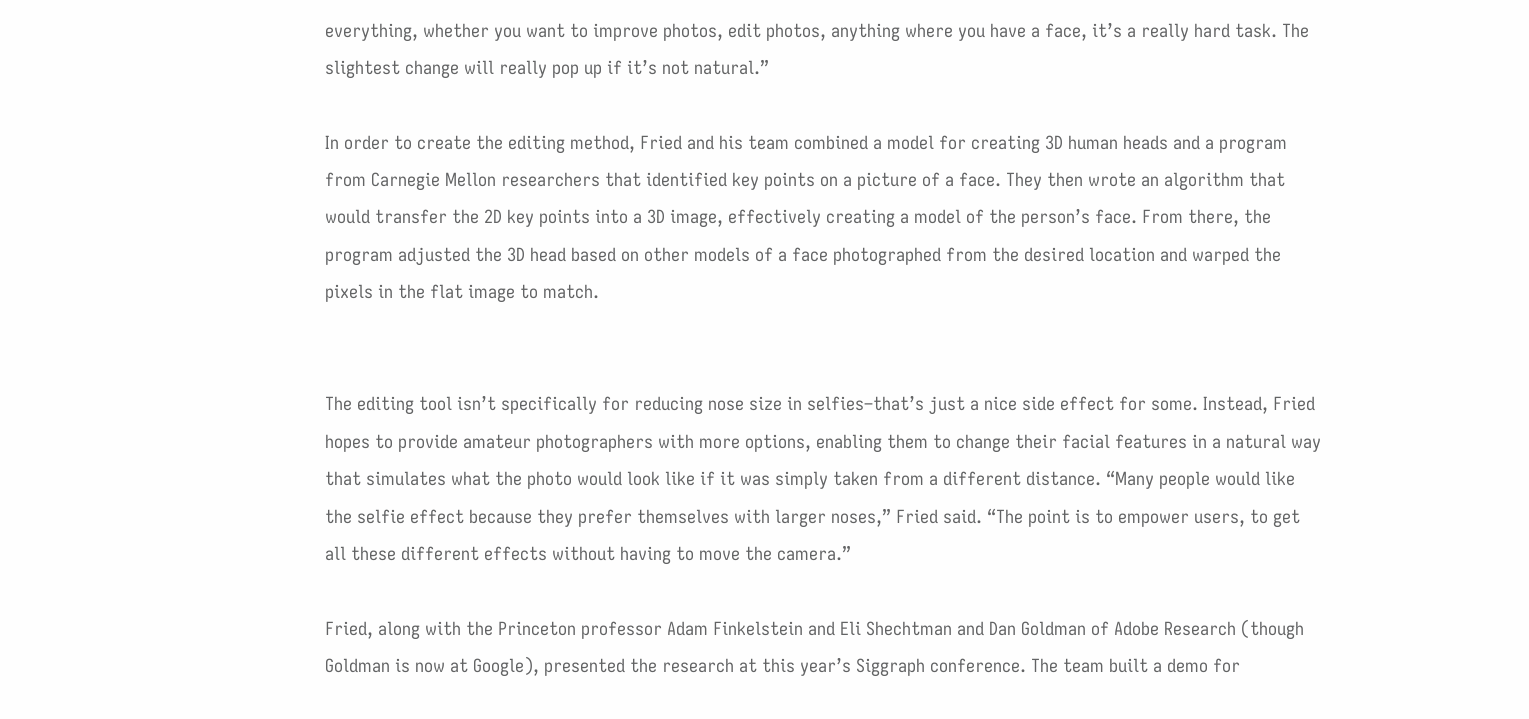everything, whether you want to improve photos, edit photos, anything where you have a face, it’s a really hard task. The slightest change will really pop up if it’s not natural.”

In order to create the editing method, Fried and his team combined a model for creating 3D human heads and a program from Carnegie Mellon researchers that identified key points on a picture of a face. They then wrote an algorithm that would transfer the 2D key points into a 3D image, effectively creating a model of the person’s face. From there, the program adjusted the 3D head based on other models of a face photographed from the desired location and warped the pixels in the flat image to match.


The editing tool isn’t specifically for reducing nose size in selfies–that’s just a nice side effect for some. Instead, Fried hopes to provide amateur photographers with more options, enabling them to change their facial features in a natural way that simulates what the photo would look like if it was simply taken from a different distance. “Many people would like the selfie effect because they prefer themselves with larger noses,” Fried said. “The point is to empower users, to get all these different effects without having to move the camera.”

Fried, along with the Princeton professor Adam Finkelstein and Eli Shechtman and Dan Goldman of Adobe Research (though Goldman is now at Google), presented the research at this year’s Siggraph conference. The team built a demo for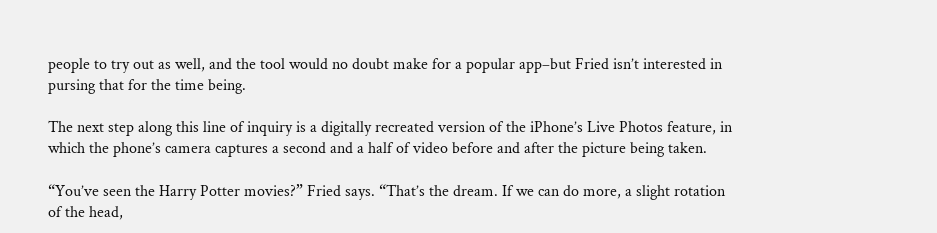people to try out as well, and the tool would no doubt make for a popular app–but Fried isn’t interested in pursing that for the time being.

The next step along this line of inquiry is a digitally recreated version of the iPhone’s Live Photos feature, in which the phone’s camera captures a second and a half of video before and after the picture being taken.

“You’ve seen the Harry Potter movies?” Fried says. “That’s the dream. If we can do more, a slight rotation of the head,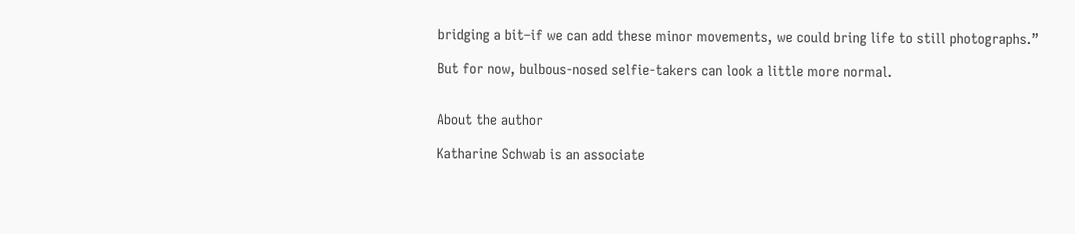bridging a bit–if we can add these minor movements, we could bring life to still photographs.”

But for now, bulbous-nosed selfie-takers can look a little more normal.


About the author

Katharine Schwab is an associate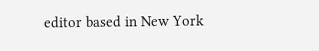editor based in New York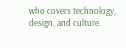who covers technology, design, and culture.